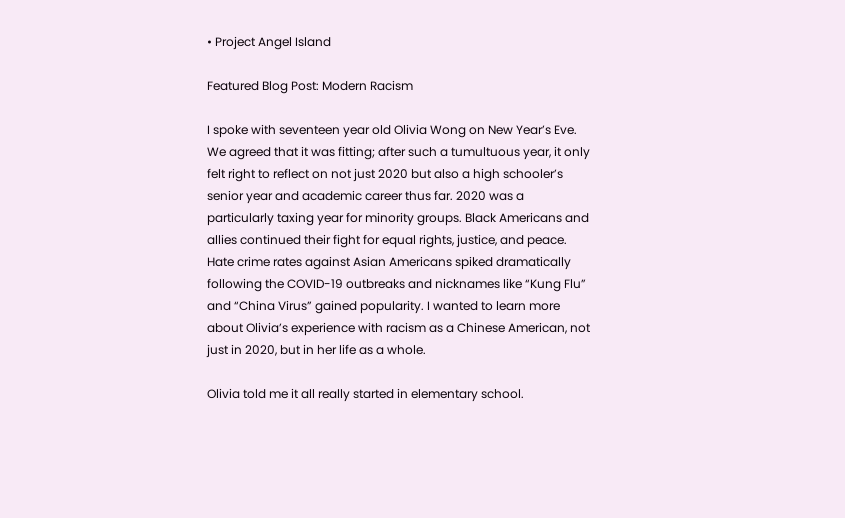• Project Angel Island

Featured Blog Post: Modern Racism

I spoke with seventeen year old Olivia Wong on New Year’s Eve. We agreed that it was fitting; after such a tumultuous year, it only felt right to reflect on not just 2020 but also a high schooler’s senior year and academic career thus far. 2020 was a particularly taxing year for minority groups. Black Americans and allies continued their fight for equal rights, justice, and peace. Hate crime rates against Asian Americans spiked dramatically following the COVID-19 outbreaks and nicknames like “Kung Flu” and “China Virus” gained popularity. I wanted to learn more about Olivia’s experience with racism as a Chinese American, not just in 2020, but in her life as a whole.

Olivia told me it all really started in elementary school.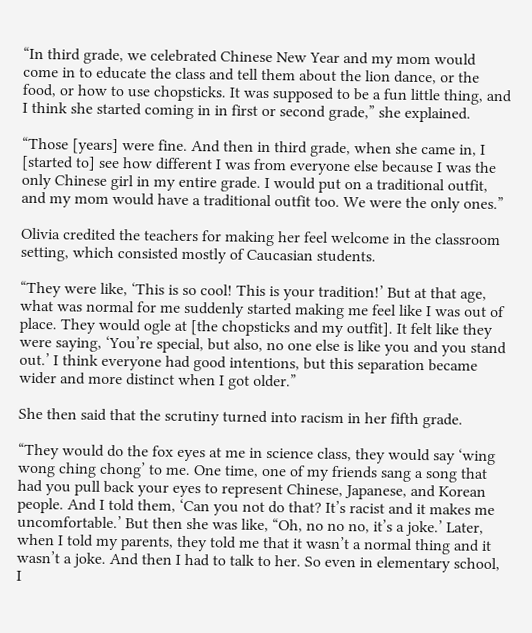“In third grade, we celebrated Chinese New Year and my mom would come in to educate the class and tell them about the lion dance, or the food, or how to use chopsticks. It was supposed to be a fun little thing, and I think she started coming in in first or second grade,” she explained.

“Those [years] were fine. And then in third grade, when she came in, I [started to] see how different I was from everyone else because I was the only Chinese girl in my entire grade. I would put on a traditional outfit, and my mom would have a traditional outfit too. We were the only ones.”

Olivia credited the teachers for making her feel welcome in the classroom setting, which consisted mostly of Caucasian students.

“They were like, ‘This is so cool! This is your tradition!’ But at that age, what was normal for me suddenly started making me feel like I was out of place. They would ogle at [the chopsticks and my outfit]. It felt like they were saying, ‘You’re special, but also, no one else is like you and you stand out.’ I think everyone had good intentions, but this separation became wider and more distinct when I got older.”

She then said that the scrutiny turned into racism in her fifth grade.

“They would do the fox eyes at me in science class, they would say ‘wing wong ching chong’ to me. One time, one of my friends sang a song that had you pull back your eyes to represent Chinese, Japanese, and Korean people. And I told them, ‘Can you not do that? It’s racist and it makes me uncomfortable.’ But then she was like, “Oh, no no no, it’s a joke.’ Later, when I told my parents, they told me that it wasn’t a normal thing and it wasn’t a joke. And then I had to talk to her. So even in elementary school, I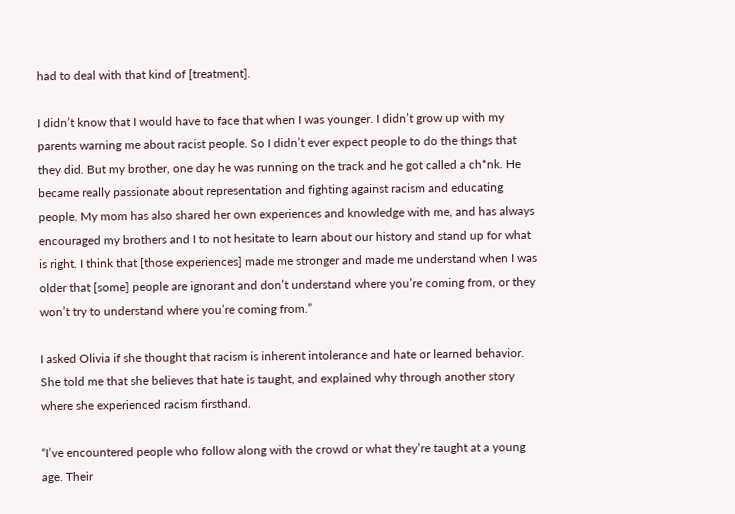had to deal with that kind of [treatment].

I didn’t know that I would have to face that when I was younger. I didn’t grow up with my parents warning me about racist people. So I didn’t ever expect people to do the things that they did. But my brother, one day he was running on the track and he got called a ch*nk. He became really passionate about representation and fighting against racism and educating people. My mom has also shared her own experiences and knowledge with me, and has always encouraged my brothers and I to not hesitate to learn about our history and stand up for what is right. I think that [those experiences] made me stronger and made me understand when I was older that [some] people are ignorant and don’t understand where you’re coming from, or they won’t try to understand where you’re coming from.”

I asked Olivia if she thought that racism is inherent intolerance and hate or learned behavior. She told me that she believes that hate is taught, and explained why through another story where she experienced racism firsthand.

“I’ve encountered people who follow along with the crowd or what they’re taught at a young age. Their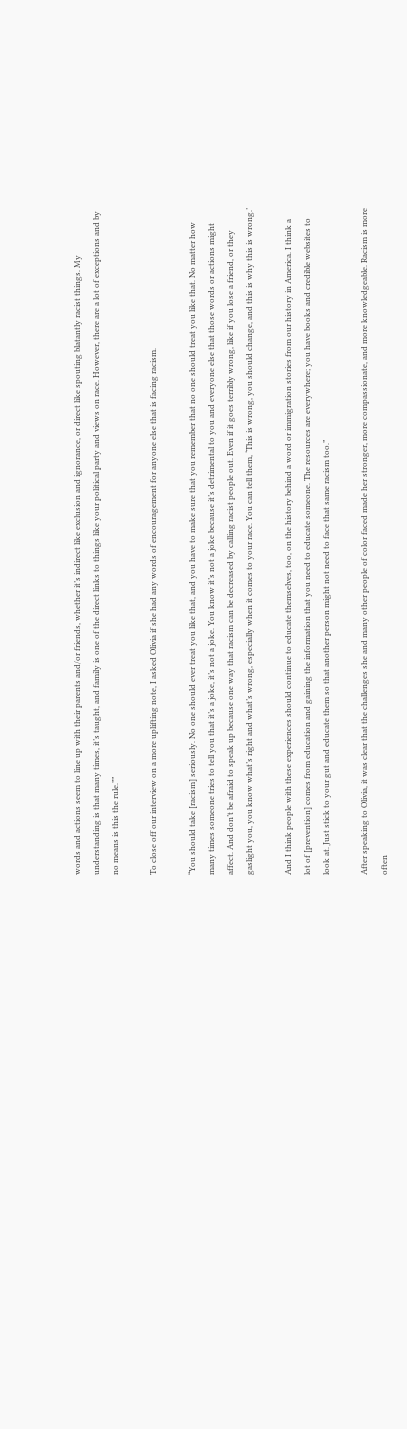words and actions seem to line up with their parents and/or friends, whether it’s indirect like exclusion and ignorance, or direct like spouting blatantly racist things. My understanding is that many times, it’s taught, and family is one of the direct links to things like your political party and views on race. However, there are a lot of exceptions and by no means is this the rule.””

To close off our interview on a more uplifting note, I asked Olivia if she had any words of encouragement for anyone else that is facing racism.

“You should take [racism] seriously. No one should ever treat you like that, and you have to make sure that you remember that no one should treat you like that. No matter how many times someone tries to tell you that it’s a joke, it’s not a joke. You know it’s not a joke because it’s detrimental to you and everyone else that those words or actions might affect. And don’t be afraid to speak up because one way that racism can be decreased by calling racist people out. Even if it goes terribly wrong, like if you lose a friend, or they gaslight you, you know what’s right and what’s wrong, especially when it comes to your race. You can tell them, ‘This is wrong, you should change, and this is why this is wrong.’

And I think people with these experiences should continue to educate themselves, too, on the history behind a word or immigration stories from our history in America. I think a lot of [prevention] comes from education and gaining the information that you need to educate someone. The resources are everywhere; you have books and credible websites to look at. Just stick to your gut and educate them so that another person might not need to face that same racism too.”

After speaking to Olivia, it was clear that the challenges she and many other people of color faced made her stronger, more compassionate, and more knowledgeable. Racism is more often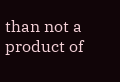than not a product of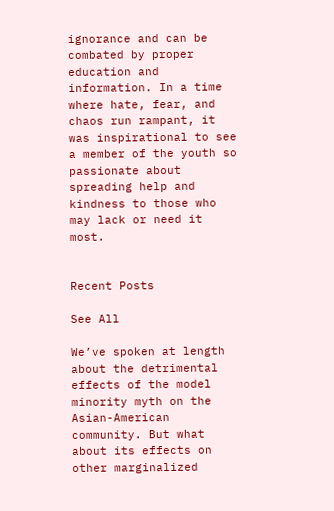ignorance and can be combated by proper education and information. In a time where hate, fear, and chaos run rampant, it was inspirational to see a member of the youth so passionate about spreading help and kindness to those who may lack or need it most.


Recent Posts

See All

We’ve spoken at length about the detrimental effects of the model minority myth on the Asian-American community. But what about its effects on other marginalized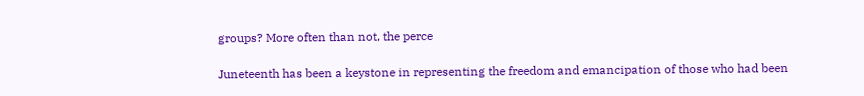groups? More often than not, the perce

Juneteenth has been a keystone in representing the freedom and emancipation of those who had been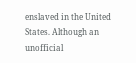enslaved in the United States. Although an unofficial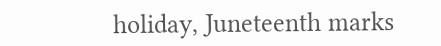holiday, Juneteenth marks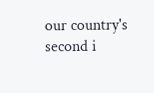our country's second i